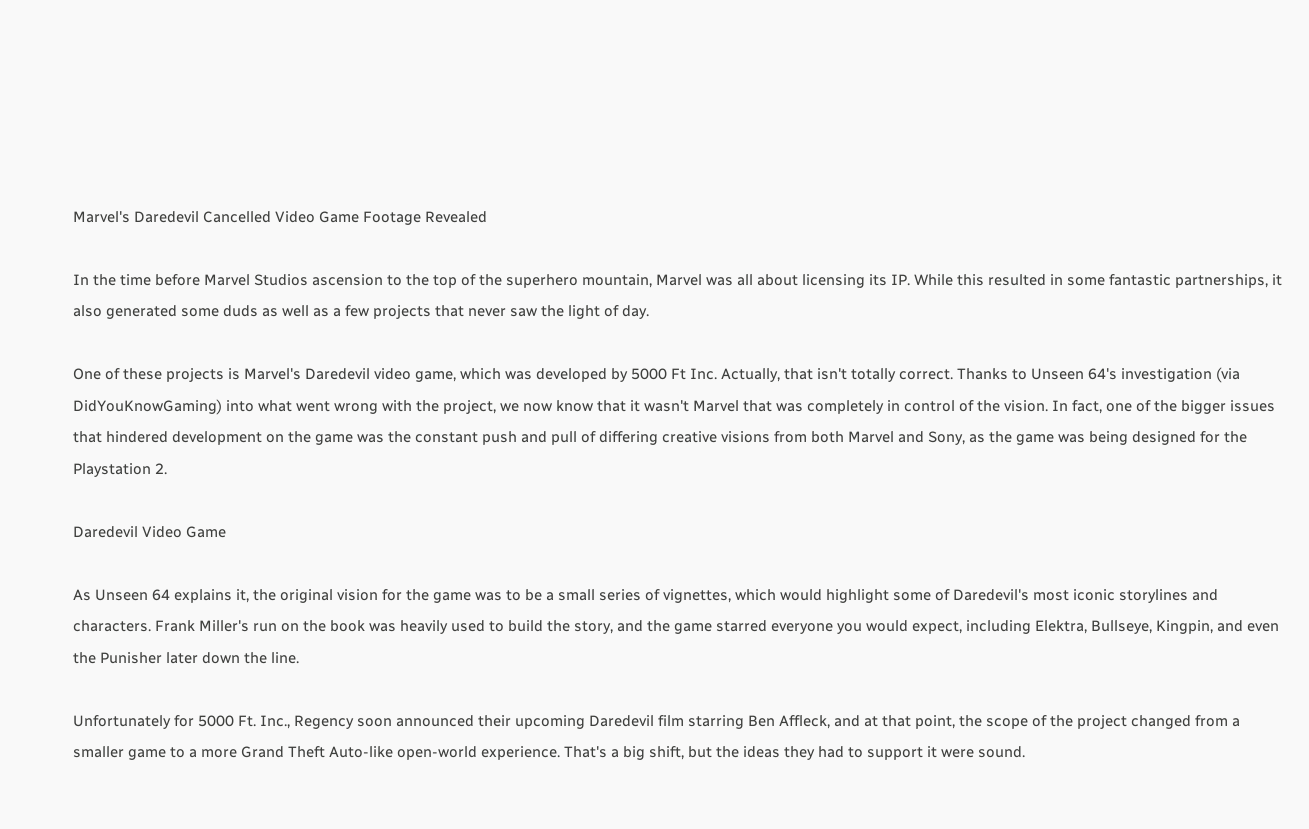Marvel's Daredevil Cancelled Video Game Footage Revealed

In the time before Marvel Studios ascension to the top of the superhero mountain, Marvel was all about licensing its IP. While this resulted in some fantastic partnerships, it also generated some duds as well as a few projects that never saw the light of day.

One of these projects is Marvel's Daredevil video game, which was developed by 5000 Ft Inc. Actually, that isn't totally correct. Thanks to Unseen 64's investigation (via DidYouKnowGaming) into what went wrong with the project, we now know that it wasn't Marvel that was completely in control of the vision. In fact, one of the bigger issues that hindered development on the game was the constant push and pull of differing creative visions from both Marvel and Sony, as the game was being designed for the Playstation 2.

Daredevil Video Game

As Unseen 64 explains it, the original vision for the game was to be a small series of vignettes, which would highlight some of Daredevil's most iconic storylines and characters. Frank Miller's run on the book was heavily used to build the story, and the game starred everyone you would expect, including Elektra, Bullseye, Kingpin, and even the Punisher later down the line.

Unfortunately for 5000 Ft. Inc., Regency soon announced their upcoming Daredevil film starring Ben Affleck, and at that point, the scope of the project changed from a smaller game to a more Grand Theft Auto-like open-world experience. That's a big shift, but the ideas they had to support it were sound.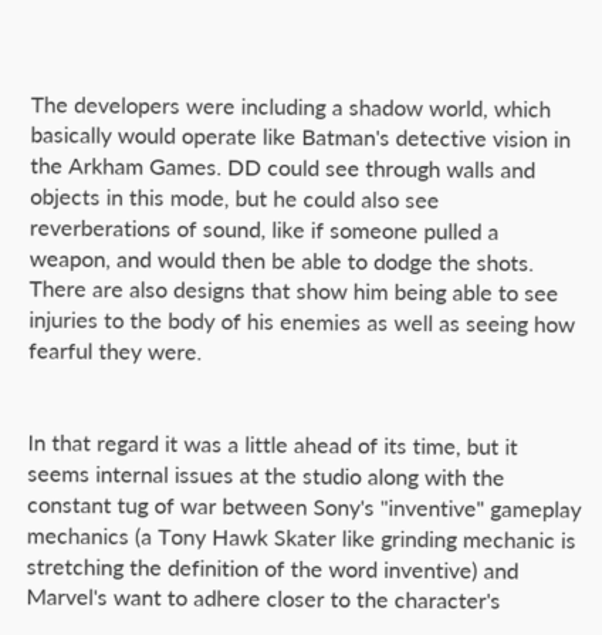The developers were including a shadow world, which basically would operate like Batman's detective vision in the Arkham Games. DD could see through walls and objects in this mode, but he could also see reverberations of sound, like if someone pulled a weapon, and would then be able to dodge the shots. There are also designs that show him being able to see injuries to the body of his enemies as well as seeing how fearful they were.


In that regard it was a little ahead of its time, but it seems internal issues at the studio along with the constant tug of war between Sony's "inventive" gameplay mechanics (a Tony Hawk Skater like grinding mechanic is stretching the definition of the word inventive) and Marvel's want to adhere closer to the character's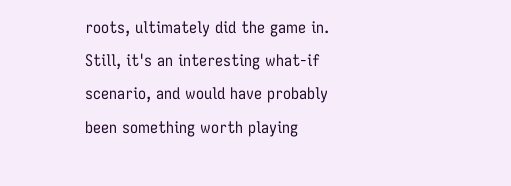roots, ultimately did the game in. Still, it's an interesting what-if scenario, and would have probably been something worth playing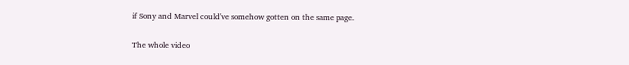if Sony and Marvel could've somehow gotten on the same page.

The whole video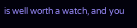is well worth a watch, and you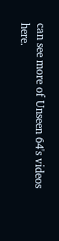can see more of Unseen 64's videos here.